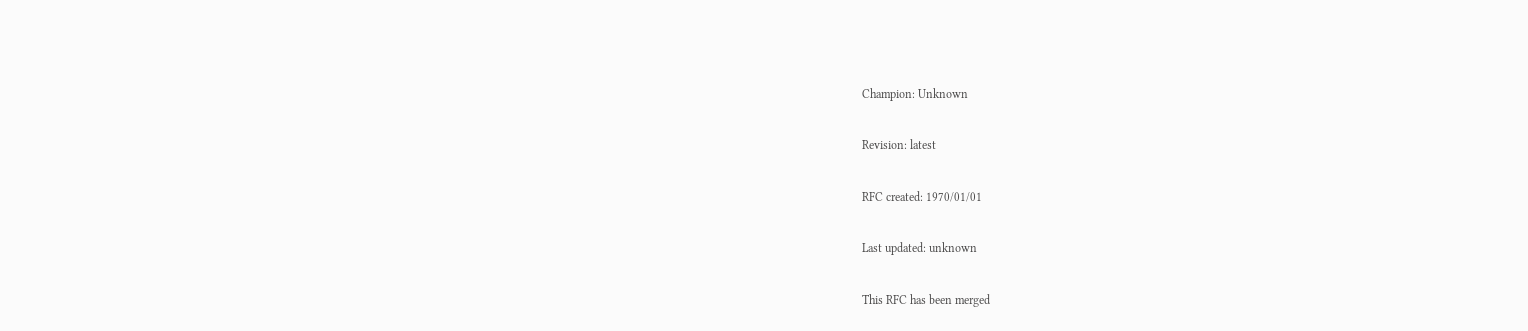Champion: Unknown

Revision: latest

RFC created: 1970/01/01

Last updated: unknown

This RFC has been merged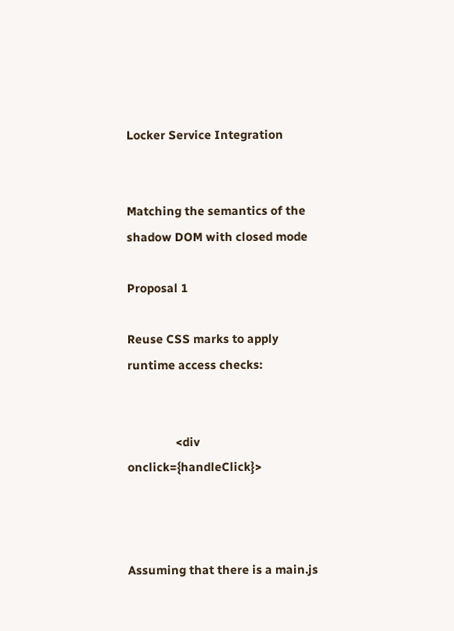Locker Service Integration


Matching the semantics of the shadow DOM with closed mode

Proposal 1

Reuse CSS marks to apply runtime access checks:


                <div onclick={handleClick}>



Assuming that there is a main.js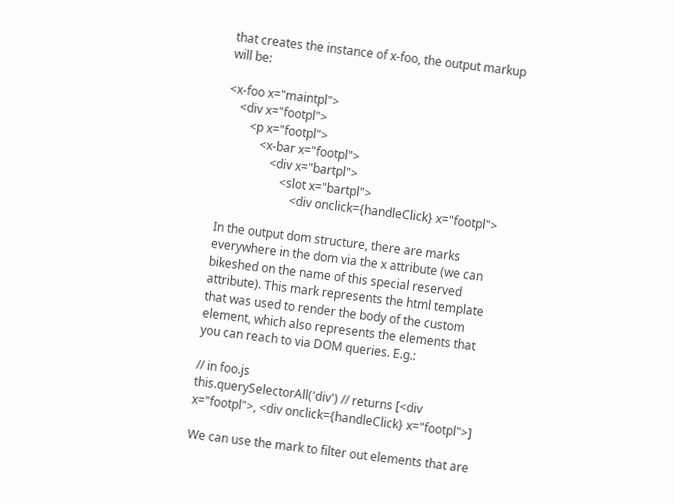that creates the instance of x-foo, the output markup will be:

<x-foo x="maintpl">
    <div x="footpl">
        <p x="footpl">
            <x-bar x="footpl">
                <div x="bartpl">
                    <slot x="bartpl">
                        <div onclick={handleClick} x="footpl">

In the output dom structure, there are marks everywhere in the dom via the x attribute (we can bikeshed on the name of this special reserved attribute). This mark represents the html template that was used to render the body of the custom element, which also represents the elements that you can reach to via DOM queries. E.g.:

// in foo.js
this.querySelectorAll('div') // returns [<div x="footpl">, <div onclick={handleClick} x="footpl">]

We can use the mark to filter out elements that are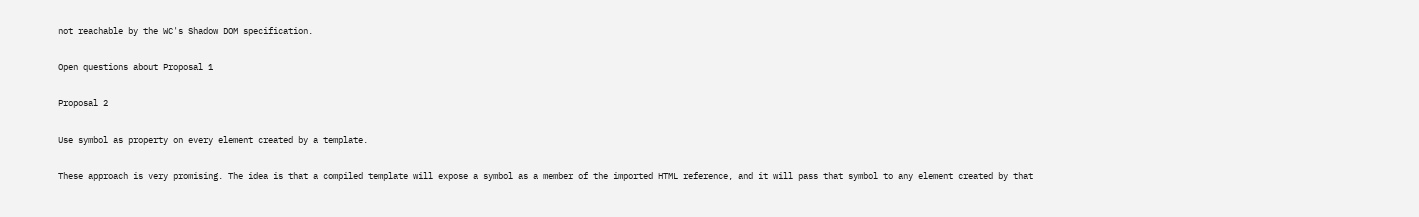not reachable by the WC's Shadow DOM specification.

Open questions about Proposal 1

Proposal 2

Use symbol as property on every element created by a template.

These approach is very promising. The idea is that a compiled template will expose a symbol as a member of the imported HTML reference, and it will pass that symbol to any element created by that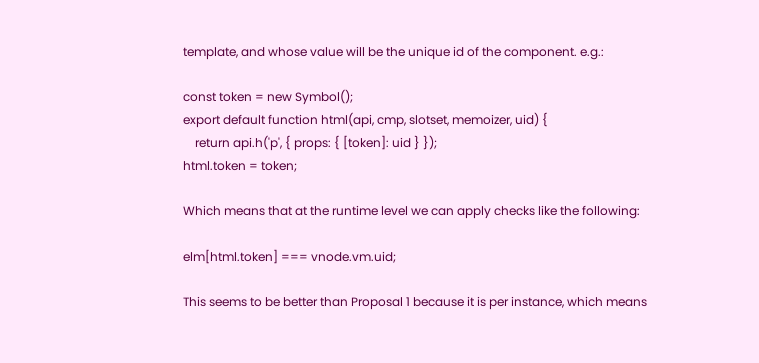template, and whose value will be the unique id of the component. e.g.:

const token = new Symbol();
export default function html(api, cmp, slotset, memoizer, uid) {
    return api.h('p', { props: { [token]: uid } });
html.token = token;

Which means that at the runtime level we can apply checks like the following:

elm[html.token] === vnode.vm.uid;

This seems to be better than Proposal 1 because it is per instance, which means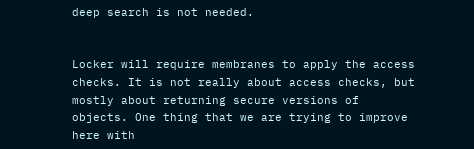deep search is not needed.


Locker will require membranes to apply the access checks. It is not really about access checks, but mostly about returning secure versions of objects. One thing that we are trying to improve here with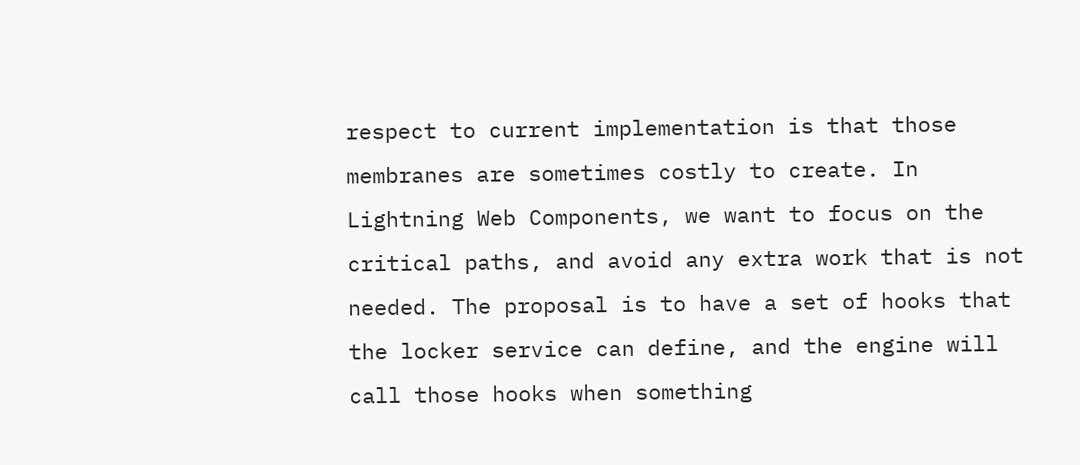respect to current implementation is that those membranes are sometimes costly to create. In Lightning Web Components, we want to focus on the critical paths, and avoid any extra work that is not needed. The proposal is to have a set of hooks that the locker service can define, and the engine will call those hooks when something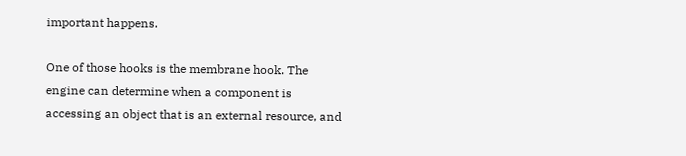important happens.

One of those hooks is the membrane hook. The engine can determine when a component is accessing an object that is an external resource, and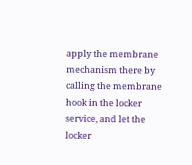apply the membrane mechanism there by calling the membrane hook in the locker service, and let the locker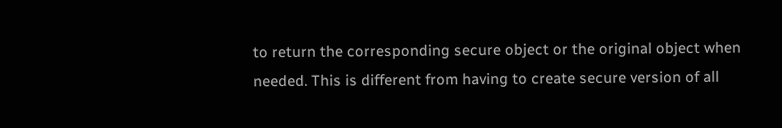to return the corresponding secure object or the original object when needed. This is different from having to create secure version of all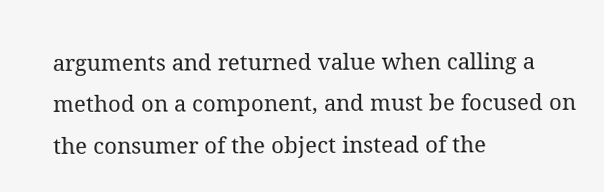arguments and returned value when calling a method on a component, and must be focused on the consumer of the object instead of the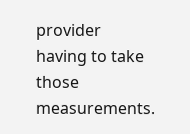provider having to take those measurements.